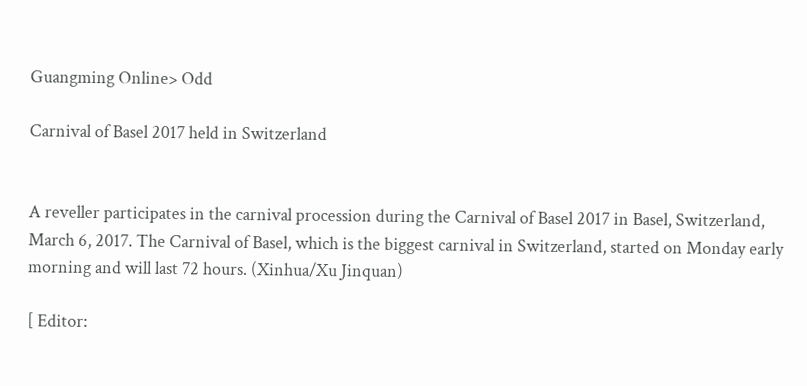Guangming Online> Odd

Carnival of Basel 2017 held in Switzerland


A reveller participates in the carnival procession during the Carnival of Basel 2017 in Basel, Switzerland, March 6, 2017. The Carnival of Basel, which is the biggest carnival in Switzerland, started on Monday early morning and will last 72 hours. (Xinhua/Xu Jinquan)

[ Editor: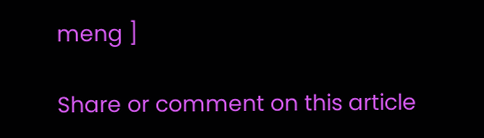meng ]

Share or comment on this article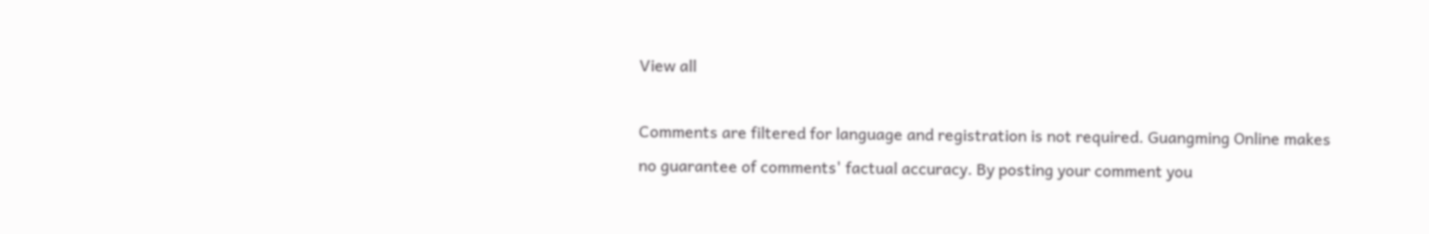View all

Comments are filtered for language and registration is not required. Guangming Online makes no guarantee of comments' factual accuracy. By posting your comment you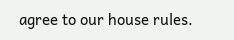agree to our house rules.